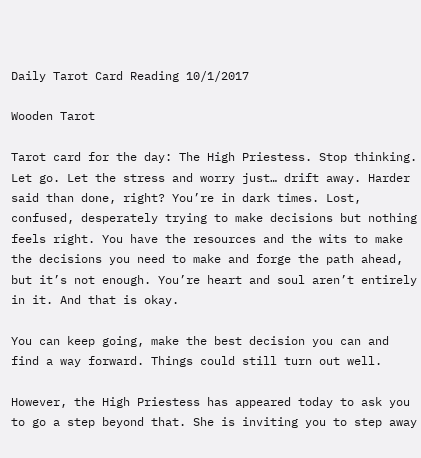Daily Tarot Card Reading 10/1/2017

Wooden Tarot

Tarot card for the day: The High Priestess. Stop thinking. Let go. Let the stress and worry just… drift away. Harder said than done, right? You’re in dark times. Lost, confused, desperately trying to make decisions but nothing feels right. You have the resources and the wits to make the decisions you need to make and forge the path ahead, but it’s not enough. You’re heart and soul aren’t entirely in it. And that is okay.

You can keep going, make the best decision you can and find a way forward. Things could still turn out well.

However, the High Priestess has appeared today to ask you to go a step beyond that. She is inviting you to step away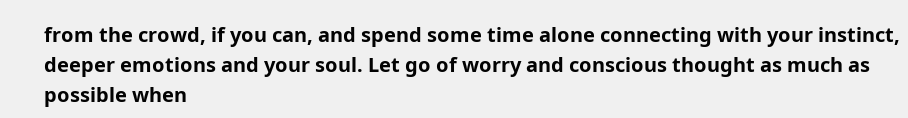from the crowd, if you can, and spend some time alone connecting with your instinct, deeper emotions and your soul. Let go of worry and conscious thought as much as possible when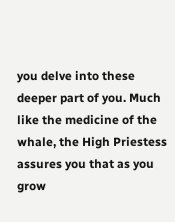you delve into these deeper part of you. Much like the medicine of the whale, the High Priestess assures you that as you grow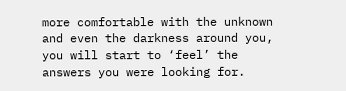more comfortable with the unknown and even the darkness around you, you will start to ‘feel’ the answers you were looking for.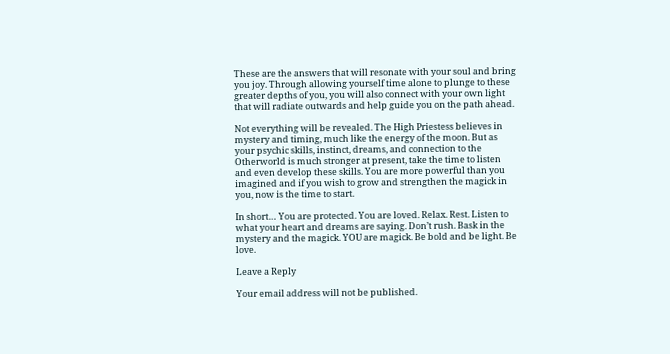These are the answers that will resonate with your soul and bring you joy. Through allowing yourself time alone to plunge to these greater depths of you, you will also connect with your own light that will radiate outwards and help guide you on the path ahead.

Not everything will be revealed. The High Priestess believes in mystery and timing, much like the energy of the moon. But as your psychic skills, instinct, dreams, and connection to the Otherworld is much stronger at present, take the time to listen and even develop these skills. You are more powerful than you imagined and if you wish to grow and strengthen the magick in you, now is the time to start.

In short… You are protected. You are loved. Relax. Rest. Listen to what your heart and dreams are saying. Don’t rush. Bask in the mystery and the magick. YOU are magick. Be bold and be light. Be love.

Leave a Reply

Your email address will not be published.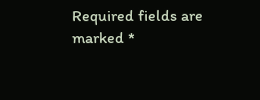Required fields are marked *